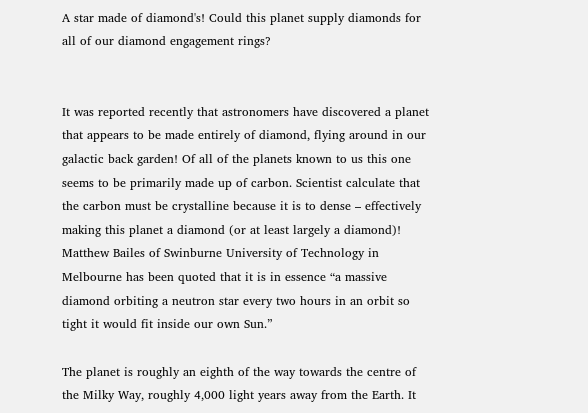A star made of diamond's! Could this planet supply diamonds for all of our diamond engagement rings?


It was reported recently that astronomers have discovered a planet that appears to be made entirely of diamond, flying around in our galactic back garden! Of all of the planets known to us this one seems to be primarily made up of carbon. Scientist calculate that the carbon must be crystalline because it is to dense – effectively making this planet a diamond (or at least largely a diamond)! Matthew Bailes of Swinburne University of Technology in Melbourne has been quoted that it is in essence “a massive diamond orbiting a neutron star every two hours in an orbit so tight it would fit inside our own Sun.”

The planet is roughly an eighth of the way towards the centre of the Milky Way, roughly 4,000 light years away from the Earth. It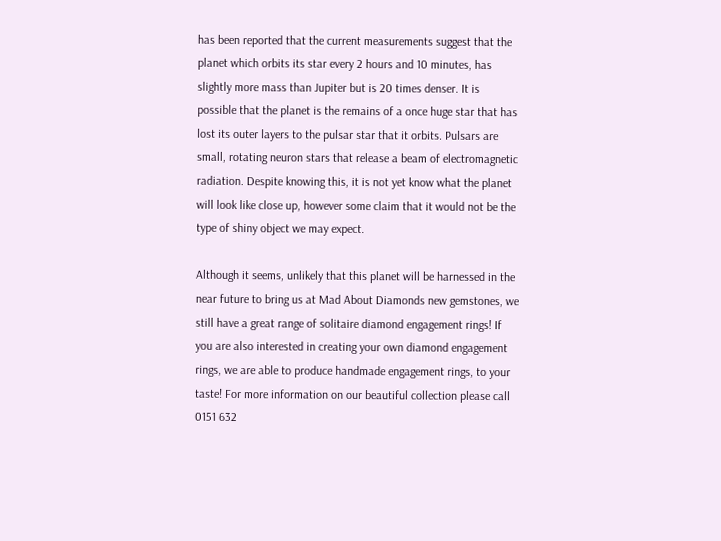has been reported that the current measurements suggest that the planet which orbits its star every 2 hours and 10 minutes, has slightly more mass than Jupiter but is 20 times denser. It is possible that the planet is the remains of a once huge star that has lost its outer layers to the pulsar star that it orbits. Pulsars are small, rotating neuron stars that release a beam of electromagnetic radiation. Despite knowing this, it is not yet know what the planet will look like close up, however some claim that it would not be the type of shiny object we may expect.

Although it seems, unlikely that this planet will be harnessed in the near future to bring us at Mad About Diamonds new gemstones, we still have a great range of solitaire diamond engagement rings! If you are also interested in creating your own diamond engagement rings, we are able to produce handmade engagement rings, to your taste! For more information on our beautiful collection please call 0151 632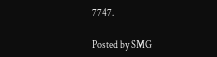7747.

Posted by SMG